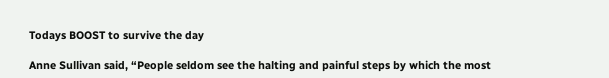Todays BOOST to survive the day

Anne Sullivan said, “People seldom see the halting and painful steps by which the most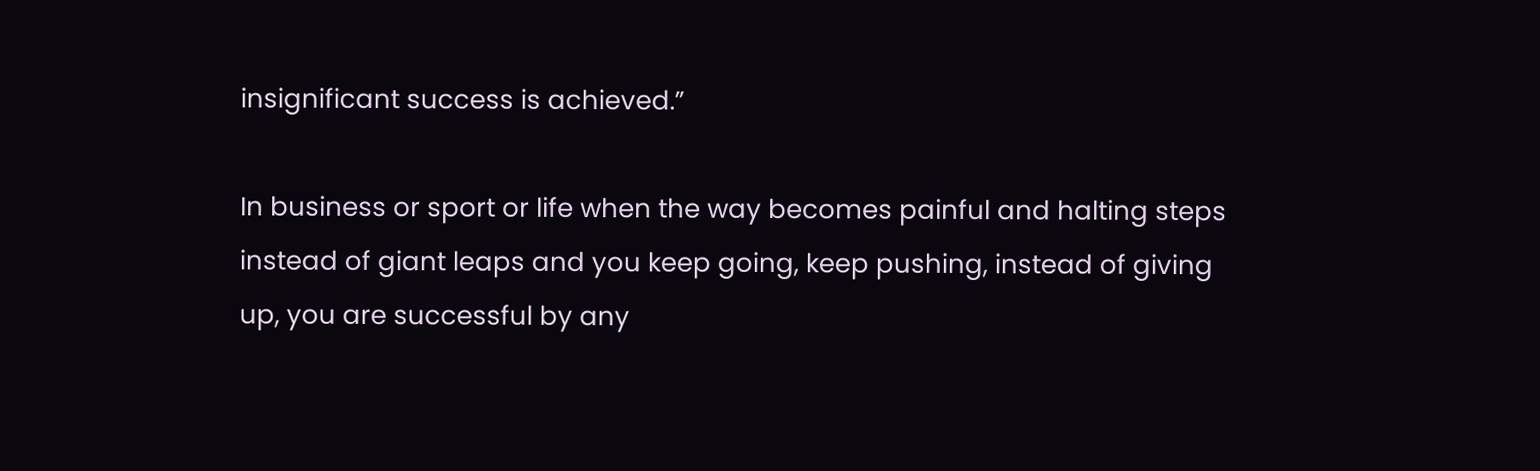insignificant success is achieved.”

In business or sport or life when the way becomes painful and halting steps instead of giant leaps and you keep going, keep pushing, instead of giving up, you are successful by any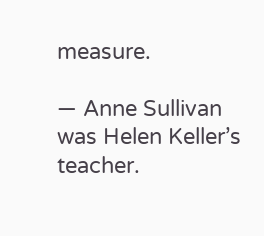measure.

— Anne Sullivan was Helen Keller’s teacher.